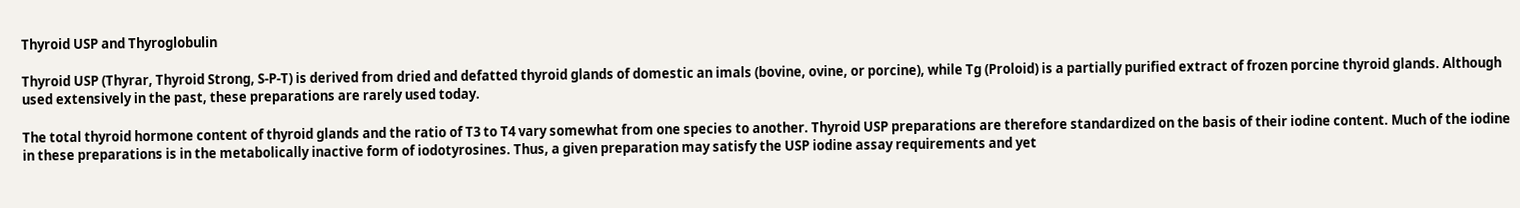Thyroid USP and Thyroglobulin

Thyroid USP (Thyrar, Thyroid Strong, S-P-T) is derived from dried and defatted thyroid glands of domestic an imals (bovine, ovine, or porcine), while Tg (Proloid) is a partially purified extract of frozen porcine thyroid glands. Although used extensively in the past, these preparations are rarely used today.

The total thyroid hormone content of thyroid glands and the ratio of T3 to T4 vary somewhat from one species to another. Thyroid USP preparations are therefore standardized on the basis of their iodine content. Much of the iodine in these preparations is in the metabolically inactive form of iodotyrosines. Thus, a given preparation may satisfy the USP iodine assay requirements and yet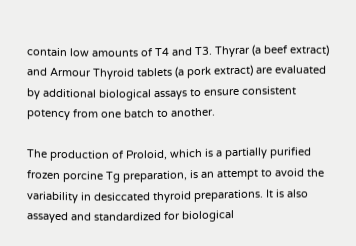contain low amounts of T4 and T3. Thyrar (a beef extract) and Armour Thyroid tablets (a pork extract) are evaluated by additional biological assays to ensure consistent potency from one batch to another.

The production of Proloid, which is a partially purified frozen porcine Tg preparation, is an attempt to avoid the variability in desiccated thyroid preparations. It is also assayed and standardized for biological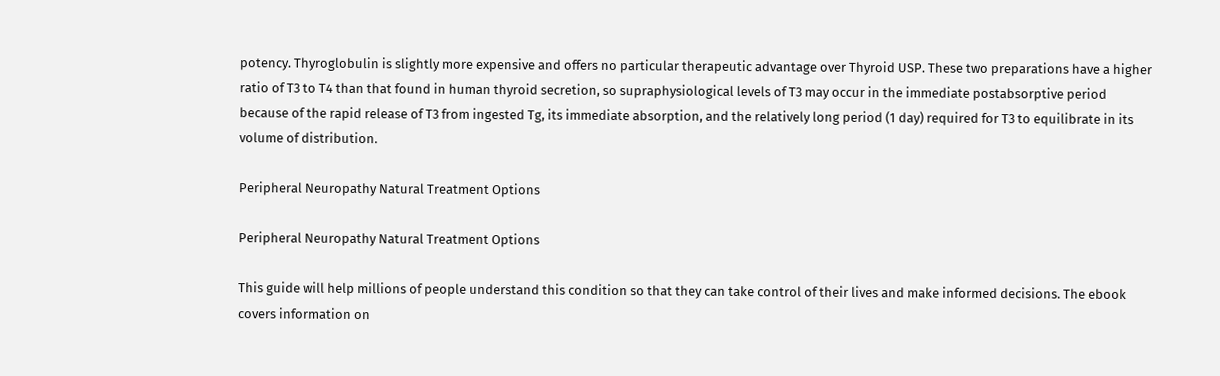potency. Thyroglobulin is slightly more expensive and offers no particular therapeutic advantage over Thyroid USP. These two preparations have a higher ratio of T3 to T4 than that found in human thyroid secretion, so supraphysiological levels of T3 may occur in the immediate postabsorptive period because of the rapid release of T3 from ingested Tg, its immediate absorption, and the relatively long period (1 day) required for T3 to equilibrate in its volume of distribution.

Peripheral Neuropathy Natural Treatment Options

Peripheral Neuropathy Natural Treatment Options

This guide will help millions of people understand this condition so that they can take control of their lives and make informed decisions. The ebook covers information on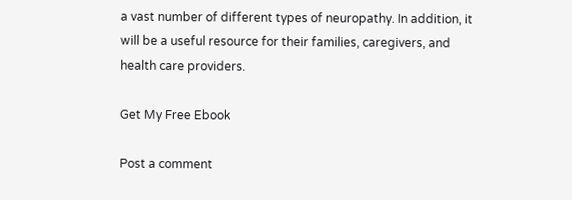a vast number of different types of neuropathy. In addition, it will be a useful resource for their families, caregivers, and health care providers.

Get My Free Ebook

Post a comment